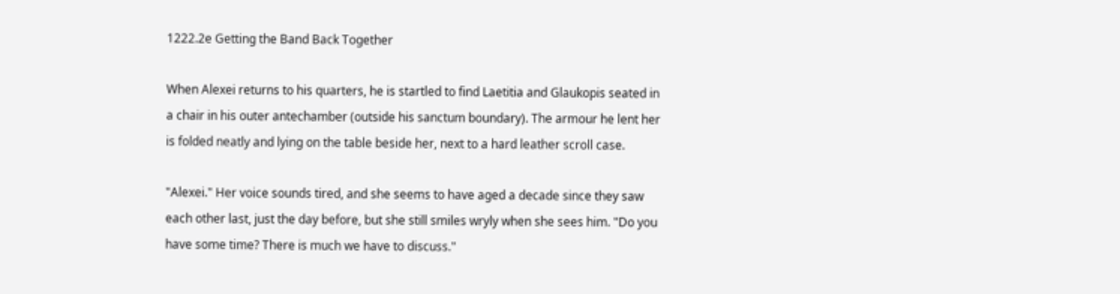1222.2e Getting the Band Back Together

When Alexei returns to his quarters, he is startled to find Laetitia and Glaukopis seated in a chair in his outer antechamber (outside his sanctum boundary). The armour he lent her is folded neatly and lying on the table beside her, next to a hard leather scroll case.

"Alexei." Her voice sounds tired, and she seems to have aged a decade since they saw each other last, just the day before, but she still smiles wryly when she sees him. "Do you have some time? There is much we have to discuss."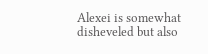Alexei is somewhat disheveled but also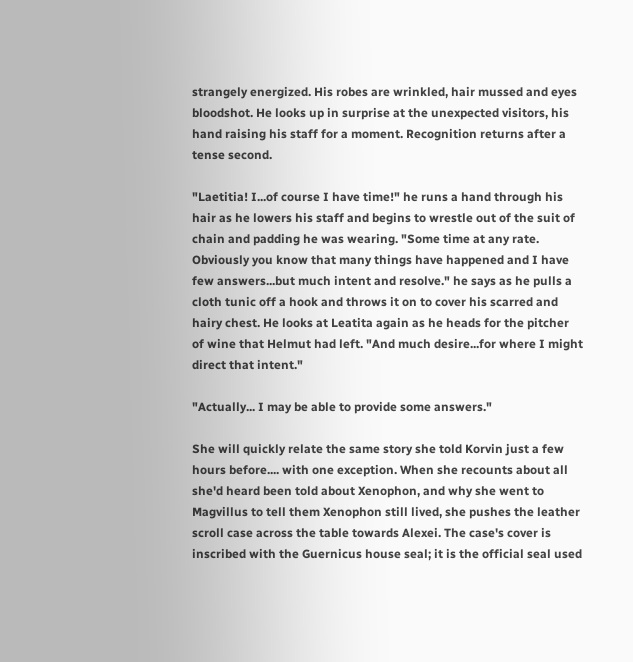strangely energized. His robes are wrinkled, hair mussed and eyes bloodshot. He looks up in surprise at the unexpected visitors, his hand raising his staff for a moment. Recognition returns after a tense second.

"Laetitia! I...of course I have time!" he runs a hand through his hair as he lowers his staff and begins to wrestle out of the suit of chain and padding he was wearing. "Some time at any rate. Obviously you know that many things have happened and I have few answers...but much intent and resolve." he says as he pulls a cloth tunic off a hook and throws it on to cover his scarred and hairy chest. He looks at Leatita again as he heads for the pitcher of wine that Helmut had left. "And much desire...for where I might direct that intent."

"Actually... I may be able to provide some answers."

She will quickly relate the same story she told Korvin just a few hours before.... with one exception. When she recounts about all she'd heard been told about Xenophon, and why she went to Magvillus to tell them Xenophon still lived, she pushes the leather scroll case across the table towards Alexei. The case's cover is inscribed with the Guernicus house seal; it is the official seal used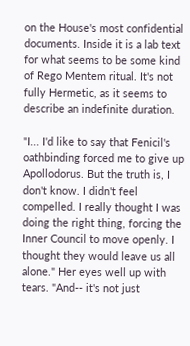on the House's most confidential documents. Inside it is a lab text for what seems to be some kind of Rego Mentem ritual. It's not fully Hermetic, as it seems to describe an indefinite duration.

"I... I'd like to say that Fenicil's oathbinding forced me to give up Apollodorus. But the truth is, I don't know. I didn't feel compelled. I really thought I was doing the right thing, forcing the Inner Council to move openly. I thought they would leave us all alone." Her eyes well up with tears. "And-- it's not just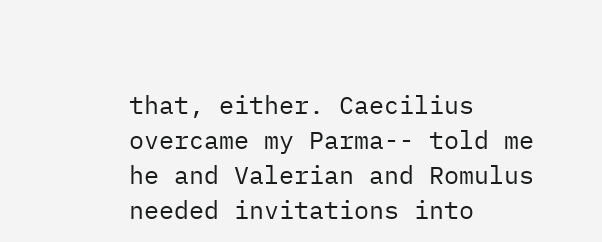that, either. Caecilius overcame my Parma-- told me he and Valerian and Romulus needed invitations into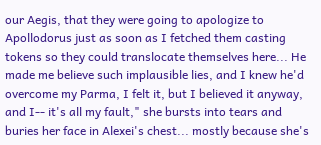our Aegis, that they were going to apologize to Apollodorus just as soon as I fetched them casting tokens so they could translocate themselves here... He made me believe such implausible lies, and I knew he'd overcome my Parma, I felt it, but I believed it anyway, and I-- it's all my fault," she bursts into tears and buries her face in Alexei's chest... mostly because she's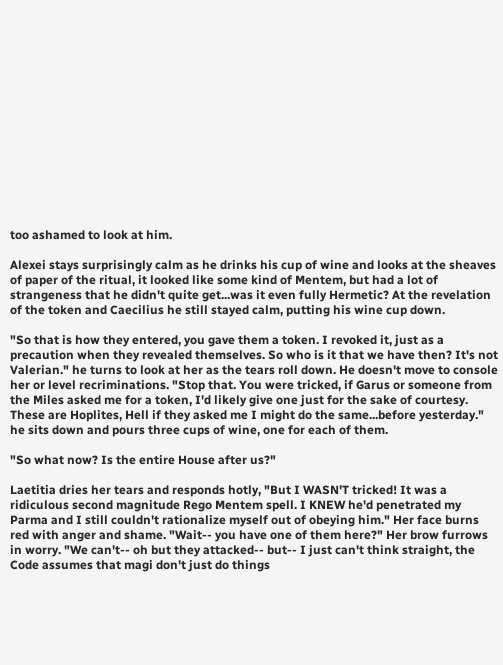too ashamed to look at him.

Alexei stays surprisingly calm as he drinks his cup of wine and looks at the sheaves of paper of the ritual, it looked like some kind of Mentem, but had a lot of strangeness that he didn't quite get...was it even fully Hermetic? At the revelation of the token and Caecilius he still stayed calm, putting his wine cup down.

"So that is how they entered, you gave them a token. I revoked it, just as a precaution when they revealed themselves. So who is it that we have then? It's not Valerian." he turns to look at her as the tears roll down. He doesn't move to console her or level recriminations. "Stop that. You were tricked, if Garus or someone from the Miles asked me for a token, I'd likely give one just for the sake of courtesy. These are Hoplites, Hell if they asked me I might do the same...before yesterday." he sits down and pours three cups of wine, one for each of them.

"So what now? Is the entire House after us?"

Laetitia dries her tears and responds hotly, "But I WASN'T tricked! It was a ridiculous second magnitude Rego Mentem spell. I KNEW he'd penetrated my Parma and I still couldn't rationalize myself out of obeying him." Her face burns red with anger and shame. "Wait-- you have one of them here?" Her brow furrows in worry. "We can't-- oh but they attacked-- but-- I just can't think straight, the Code assumes that magi don't just do things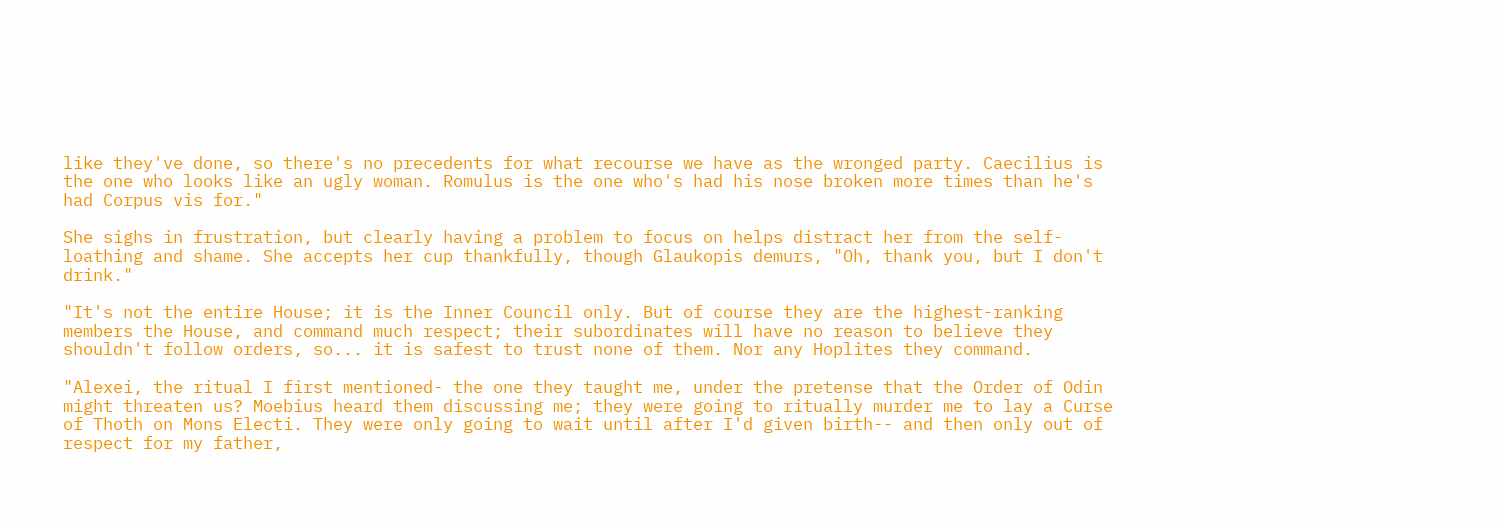like they've done, so there's no precedents for what recourse we have as the wronged party. Caecilius is the one who looks like an ugly woman. Romulus is the one who's had his nose broken more times than he's had Corpus vis for."

She sighs in frustration, but clearly having a problem to focus on helps distract her from the self-loathing and shame. She accepts her cup thankfully, though Glaukopis demurs, "Oh, thank you, but I don't drink."

"It's not the entire House; it is the Inner Council only. But of course they are the highest-ranking members the House, and command much respect; their subordinates will have no reason to believe they shouldn't follow orders, so... it is safest to trust none of them. Nor any Hoplites they command.

"Alexei, the ritual I first mentioned- the one they taught me, under the pretense that the Order of Odin might threaten us? Moebius heard them discussing me; they were going to ritually murder me to lay a Curse of Thoth on Mons Electi. They were only going to wait until after I'd given birth-- and then only out of respect for my father,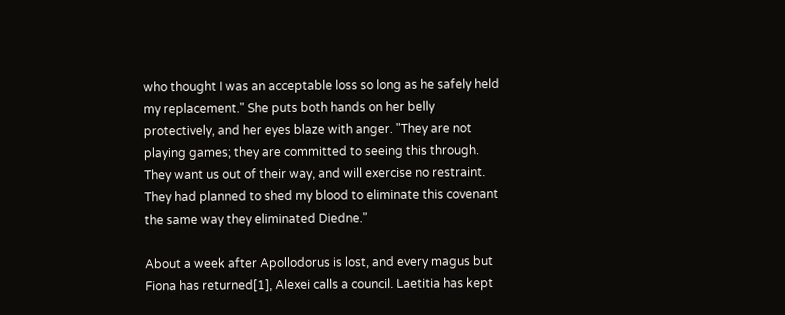who thought I was an acceptable loss so long as he safely held my replacement." She puts both hands on her belly protectively, and her eyes blaze with anger. "They are not playing games; they are committed to seeing this through. They want us out of their way, and will exercise no restraint. They had planned to shed my blood to eliminate this covenant the same way they eliminated Diedne."

About a week after Apollodorus is lost, and every magus but Fiona has returned[1], Alexei calls a council. Laetitia has kept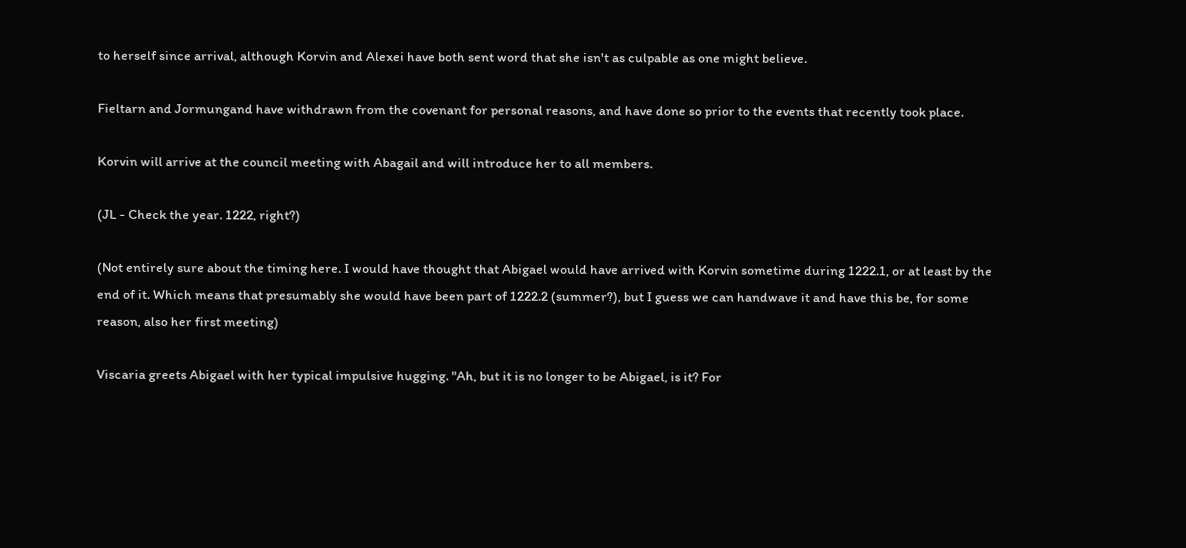to herself since arrival, although Korvin and Alexei have both sent word that she isn't as culpable as one might believe.

Fieltarn and Jormungand have withdrawn from the covenant for personal reasons, and have done so prior to the events that recently took place.

Korvin will arrive at the council meeting with Abagail and will introduce her to all members.

(JL - Check the year. 1222, right?)

(Not entirely sure about the timing here. I would have thought that Abigael would have arrived with Korvin sometime during 1222.1, or at least by the end of it. Which means that presumably she would have been part of 1222.2 (summer?), but I guess we can handwave it and have this be, for some reason, also her first meeting)

Viscaria greets Abigael with her typical impulsive hugging. "Ah, but it is no longer to be Abigael, is it? For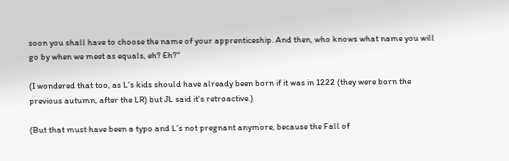soon you shall have to choose the name of your apprenticeship. And then, who knows what name you will go by when we meet as equals, eh? Eh?"

(I wondered that too, as L's kids should have already been born if it was in 1222 (they were born the previous autumn, after the LR) but JL said it's retroactive.)

(But that must have been a typo and L's not pregnant anymore, because the Fall of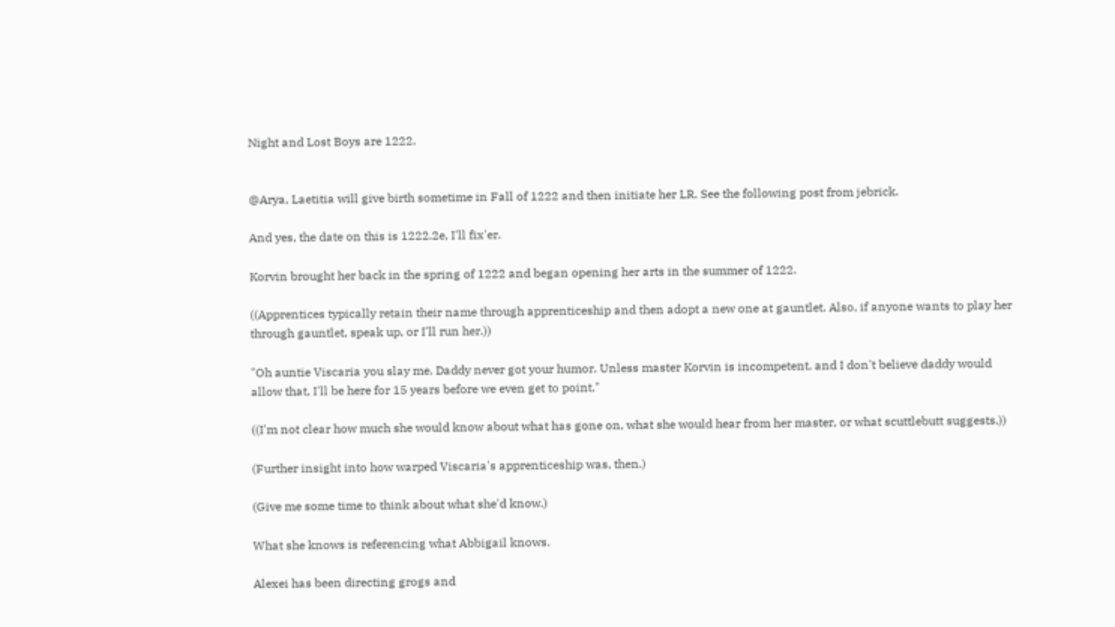Night and Lost Boys are 1222.


@Arya, Laetitia will give birth sometime in Fall of 1222 and then initiate her LR. See the following post from jebrick.

And yes, the date on this is 1222.2e, I'll fix'er.

Korvin brought her back in the spring of 1222 and began opening her arts in the summer of 1222.

((Apprentices typically retain their name through apprenticeship and then adopt a new one at gauntlet. Also, if anyone wants to play her through gauntlet, speak up, or I'll run her.))

"Oh auntie Viscaria you slay me. Daddy never got your humor. Unless master Korvin is incompetent, and I don't believe daddy would allow that, I'll be here for 15 years before we even get to point."

((I'm not clear how much she would know about what has gone on, what she would hear from her master, or what scuttlebutt suggests.))

(Further insight into how warped Viscaria's apprenticeship was, then.)

(Give me some time to think about what she'd know.)

What she knows is referencing what Abbigail knows.

Alexei has been directing grogs and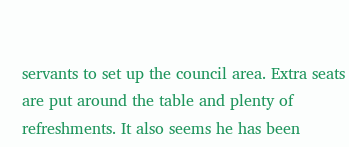servants to set up the council area. Extra seats are put around the table and plenty of refreshments. It also seems he has been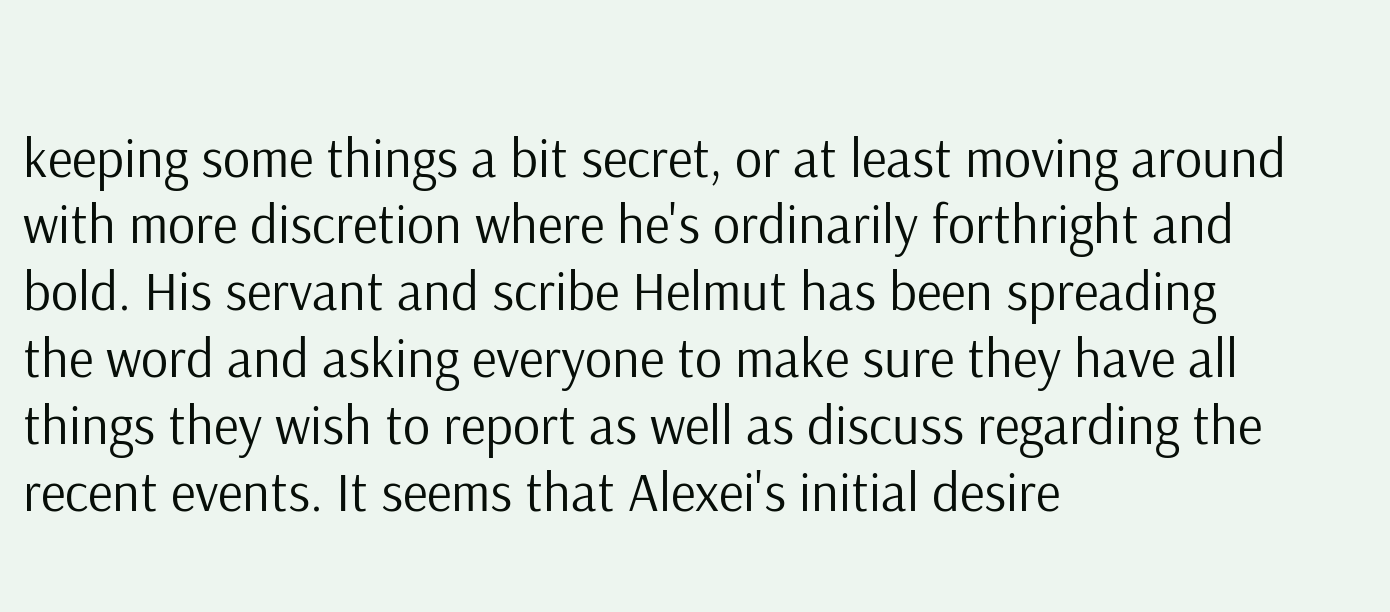keeping some things a bit secret, or at least moving around with more discretion where he's ordinarily forthright and bold. His servant and scribe Helmut has been spreading the word and asking everyone to make sure they have all things they wish to report as well as discuss regarding the recent events. It seems that Alexei's initial desire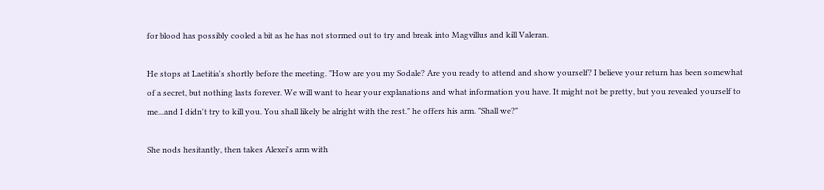for blood has possibly cooled a bit as he has not stormed out to try and break into Magvillus and kill Valeran.

He stops at Laetitia's shortly before the meeting. "How are you my Sodale? Are you ready to attend and show yourself? I believe your return has been somewhat of a secret, but nothing lasts forever. We will want to hear your explanations and what information you have. It might not be pretty, but you revealed yourself to me...and I didn't try to kill you. You shall likely be alright with the rest." he offers his arm. "Shall we?"

She nods hesitantly, then takes Alexei's arm with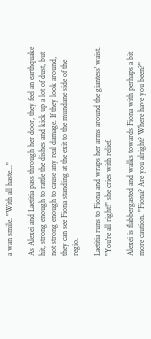a wan smile. "With all haste..."

As Alexei and Laetitia pass through her door, they feel an earthquake hit, strong enough to rattle the dishes and kick up a lot of dust, but not strong enough to cause any real damage. If they look around, they can see Fiona standing at the exit to the mundane side of the regio.

Laetitia runs to Fiona and wraps her arms around the giantess' waist. "You're all right!" she cries with relief.

Alexei is flabbergasted and walks towards Fiona with perhaps a bit more caution. "Fiona? Are you alright? Where have you been?"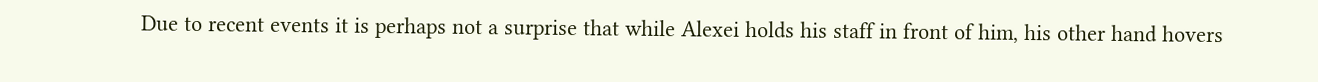Due to recent events it is perhaps not a surprise that while Alexei holds his staff in front of him, his other hand hovers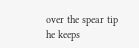over the spear tip he keeps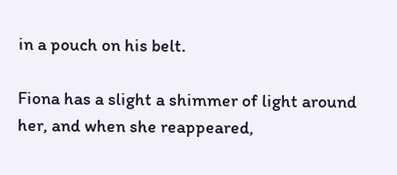in a pouch on his belt.

Fiona has a slight a shimmer of light around her, and when she reappeared,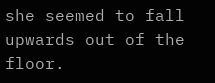she seemed to fall upwards out of the floor.